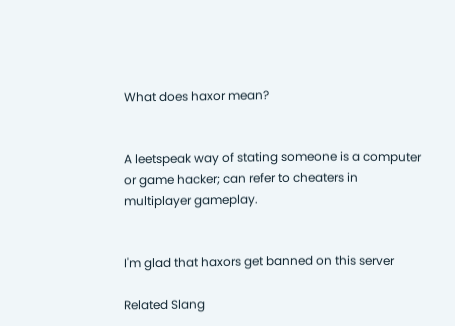What does haxor mean?


A leetspeak way of stating someone is a computer or game hacker; can refer to cheaters in multiplayer gameplay.


I'm glad that haxors get banned on this server

Related Slang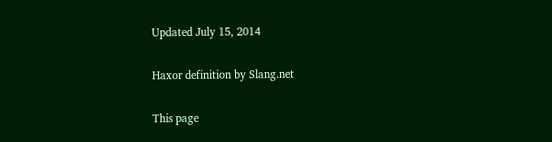Updated July 15, 2014

Haxor definition by Slang.net

This page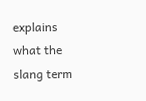explains what the slang term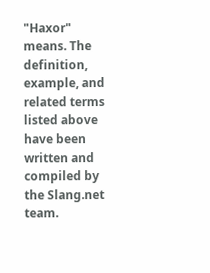"Haxor" means. The definition, example, and related terms listed above have been written and compiled by the Slang.net team.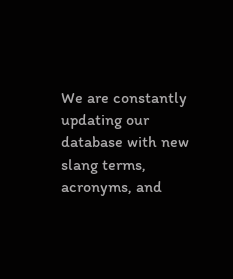We are constantly updating our database with new slang terms, acronyms, and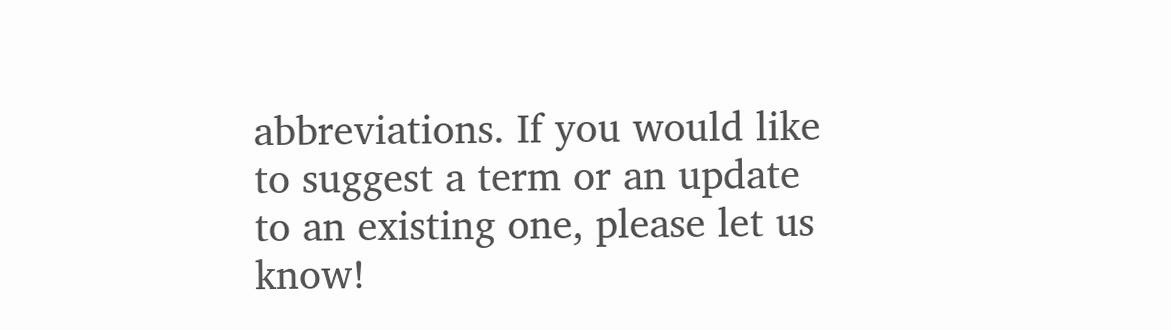abbreviations. If you would like to suggest a term or an update to an existing one, please let us know!